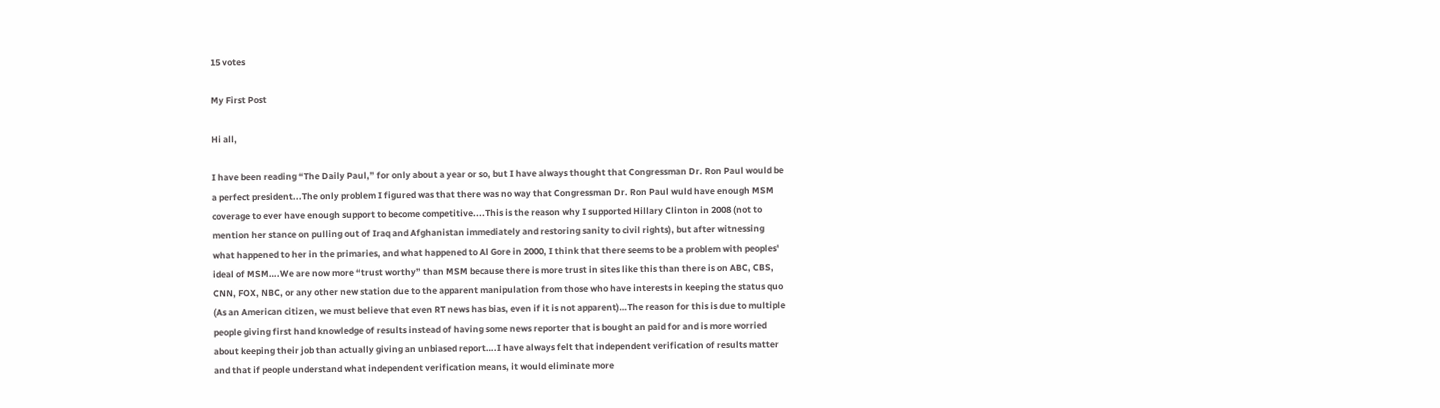15 votes

My First Post

Hi all,

I have been reading “The Daily Paul,” for only about a year or so, but I have always thought that Congressman Dr. Ron Paul would be a perfect president...The only problem I figured was that there was no way that Congressman Dr. Ron Paul wuld have enough MSM coverage to ever have enough support to become competitive....This is the reason why I supported Hillary Clinton in 2008 (not to mention her stance on pulling out of Iraq and Afghanistan immediately and restoring sanity to civil rights), but after witnessing what happened to her in the primaries, and what happened to Al Gore in 2000, I think that there seems to be a problem with peoples' ideal of MSM….We are now more “trust worthy” than MSM because there is more trust in sites like this than there is on ABC, CBS, CNN, FOX, NBC, or any other new station due to the apparent manipulation from those who have interests in keeping the status quo (As an American citizen, we must believe that even RT news has bias, even if it is not apparent)…The reason for this is due to multiple people giving first hand knowledge of results instead of having some news reporter that is bought an paid for and is more worried about keeping their job than actually giving an unbiased report….I have always felt that independent verification of results matter and that if people understand what independent verification means, it would eliminate more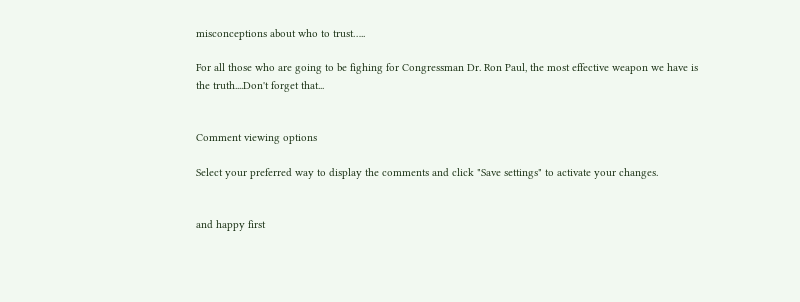misconceptions about who to trust…..

For all those who are going to be fighing for Congressman Dr. Ron Paul, the most effective weapon we have is the truth....Don't forget that...


Comment viewing options

Select your preferred way to display the comments and click "Save settings" to activate your changes.


and happy first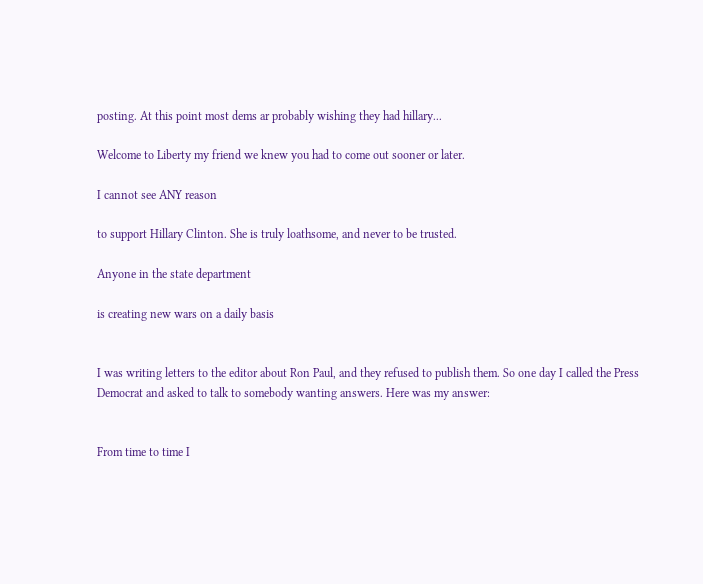posting. At this point most dems ar probably wishing they had hillary...

Welcome to Liberty my friend we knew you had to come out sooner or later.

I cannot see ANY reason

to support Hillary Clinton. She is truly loathsome, and never to be trusted.

Anyone in the state department

is creating new wars on a daily basis


I was writing letters to the editor about Ron Paul, and they refused to publish them. So one day I called the Press Democrat and asked to talk to somebody wanting answers. Here was my answer:


From time to time I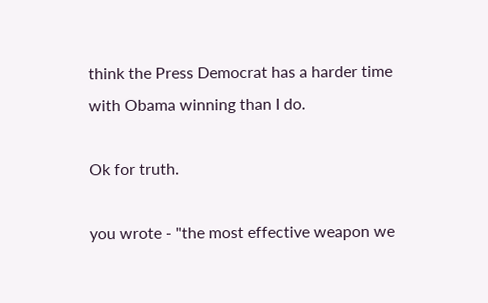think the Press Democrat has a harder time with Obama winning than I do.

Ok for truth.

you wrote - "the most effective weapon we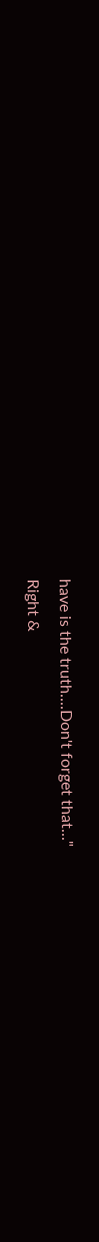have is the truth....Don't forget that..."
Right &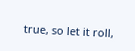true, so let it roll,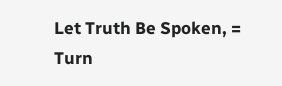Let Truth Be Spoken, = Turn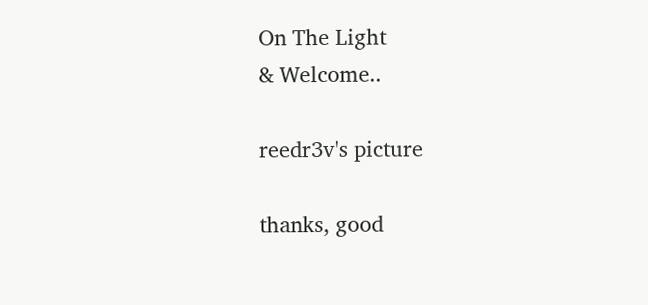On The Light
& Welcome..

reedr3v's picture

thanks, good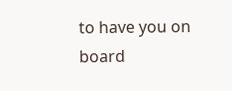to have you on board